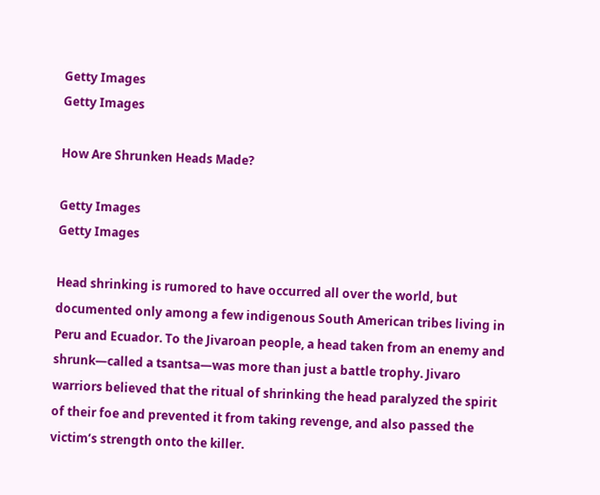Getty Images
Getty Images

How Are Shrunken Heads Made?

Getty Images
Getty Images

Head shrinking is rumored to have occurred all over the world, but documented only among a few indigenous South American tribes living in Peru and Ecuador. To the Jivaroan people, a head taken from an enemy and shrunk—called a tsantsa—was more than just a battle trophy. Jivaro warriors believed that the ritual of shrinking the head paralyzed the spirit of their foe and prevented it from taking revenge, and also passed the victim’s strength onto the killer.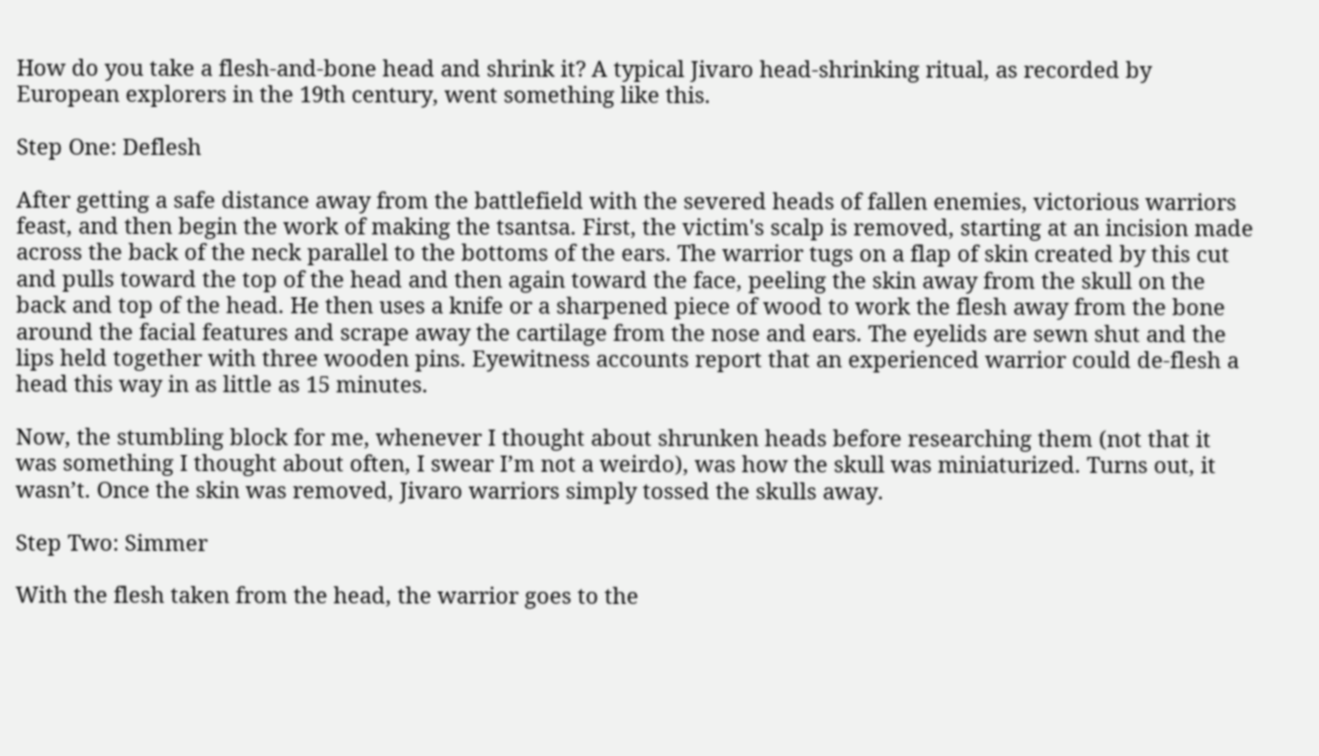How do you take a flesh-and-bone head and shrink it? A typical Jivaro head-shrinking ritual, as recorded by European explorers in the 19th century, went something like this.

Step One: Deflesh

After getting a safe distance away from the battlefield with the severed heads of fallen enemies, victorious warriors feast, and then begin the work of making the tsantsa. First, the victim's scalp is removed, starting at an incision made across the back of the neck parallel to the bottoms of the ears. The warrior tugs on a flap of skin created by this cut and pulls toward the top of the head and then again toward the face, peeling the skin away from the skull on the back and top of the head. He then uses a knife or a sharpened piece of wood to work the flesh away from the bone around the facial features and scrape away the cartilage from the nose and ears. The eyelids are sewn shut and the lips held together with three wooden pins. Eyewitness accounts report that an experienced warrior could de-flesh a head this way in as little as 15 minutes.

Now, the stumbling block for me, whenever I thought about shrunken heads before researching them (not that it was something I thought about often, I swear I’m not a weirdo), was how the skull was miniaturized. Turns out, it wasn’t. Once the skin was removed, Jivaro warriors simply tossed the skulls away.

Step Two: Simmer

With the flesh taken from the head, the warrior goes to the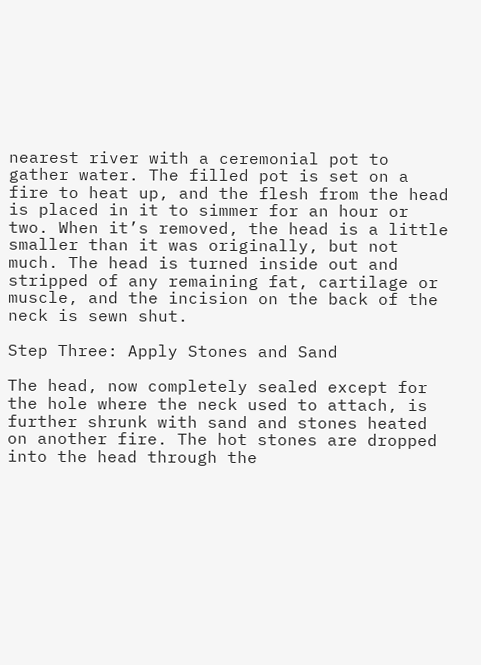nearest river with a ceremonial pot to gather water. The filled pot is set on a fire to heat up, and the flesh from the head is placed in it to simmer for an hour or two. When it’s removed, the head is a little smaller than it was originally, but not much. The head is turned inside out and stripped of any remaining fat, cartilage or muscle, and the incision on the back of the neck is sewn shut.

Step Three: Apply Stones and Sand

The head, now completely sealed except for the hole where the neck used to attach, is further shrunk with sand and stones heated on another fire. The hot stones are dropped into the head through the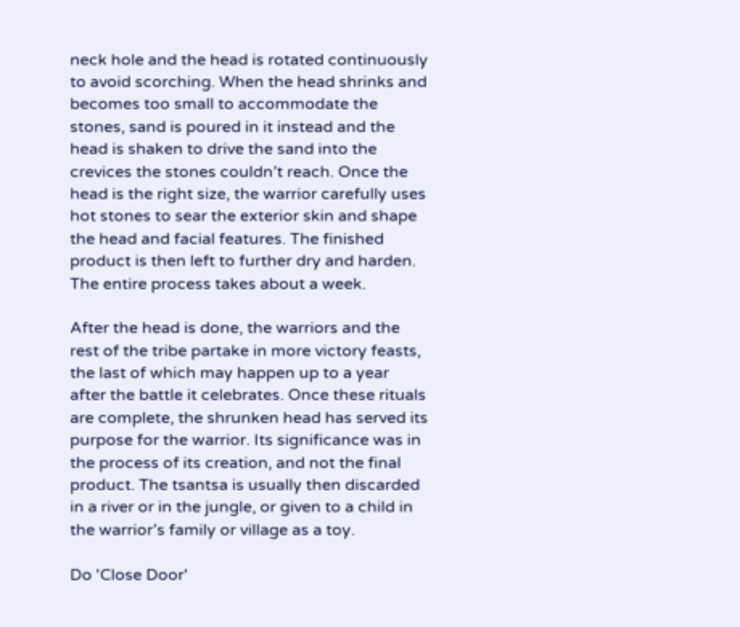neck hole and the head is rotated continuously to avoid scorching. When the head shrinks and becomes too small to accommodate the stones, sand is poured in it instead and the head is shaken to drive the sand into the crevices the stones couldn’t reach. Once the head is the right size, the warrior carefully uses hot stones to sear the exterior skin and shape the head and facial features. The finished product is then left to further dry and harden. The entire process takes about a week.

After the head is done, the warriors and the rest of the tribe partake in more victory feasts, the last of which may happen up to a year after the battle it celebrates. Once these rituals are complete, the shrunken head has served its purpose for the warrior. Its significance was in the process of its creation, and not the final product. The tsantsa is usually then discarded in a river or in the jungle, or given to a child in the warrior’s family or village as a toy.

Do 'Close Door'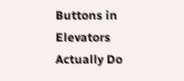Buttons in Elevators Actually Do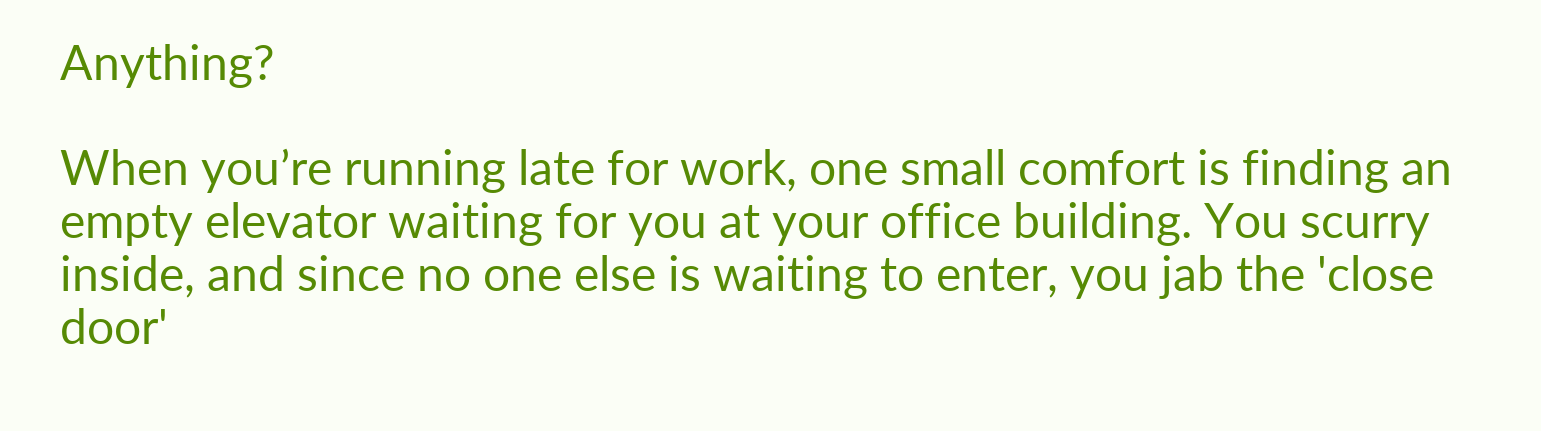Anything?

When you’re running late for work, one small comfort is finding an empty elevator waiting for you at your office building. You scurry inside, and since no one else is waiting to enter, you jab the 'close door'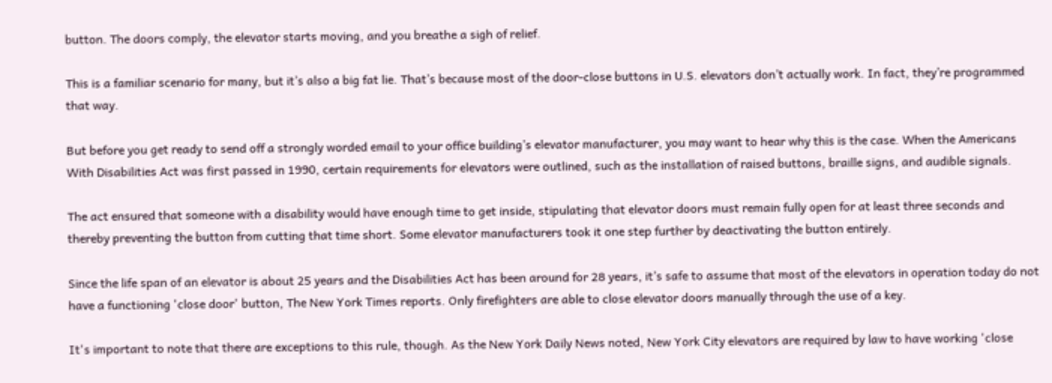button. The doors comply, the elevator starts moving, and you breathe a sigh of relief.

This is a familiar scenario for many, but it’s also a big fat lie. That’s because most of the door-close buttons in U.S. elevators don’t actually work. In fact, they’re programmed that way.

But before you get ready to send off a strongly worded email to your office building’s elevator manufacturer, you may want to hear why this is the case. When the Americans With Disabilities Act was first passed in 1990, certain requirements for elevators were outlined, such as the installation of raised buttons, braille signs, and audible signals.

The act ensured that someone with a disability would have enough time to get inside, stipulating that elevator doors must remain fully open for at least three seconds and thereby preventing the button from cutting that time short. Some elevator manufacturers took it one step further by deactivating the button entirely.

Since the life span of an elevator is about 25 years and the Disabilities Act has been around for 28 years, it’s safe to assume that most of the elevators in operation today do not have a functioning 'close door' button, The New York Times reports. Only firefighters are able to close elevator doors manually through the use of a key.

It's important to note that there are exceptions to this rule, though. As the New York Daily News noted, New York City elevators are required by law to have working 'close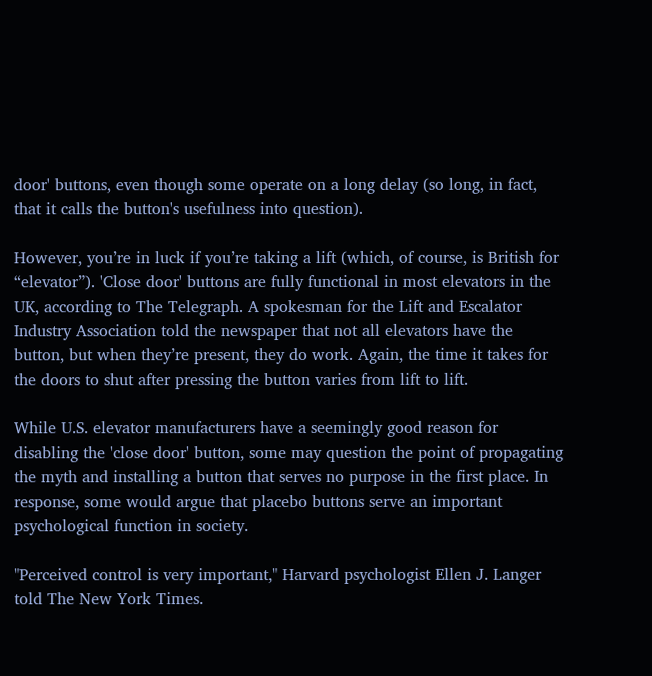door' buttons, even though some operate on a long delay (so long, in fact, that it calls the button's usefulness into question).

However, you’re in luck if you’re taking a lift (which, of course, is British for “elevator”). 'Close door' buttons are fully functional in most elevators in the UK, according to The Telegraph. A spokesman for the Lift and Escalator Industry Association told the newspaper that not all elevators have the button, but when they’re present, they do work. Again, the time it takes for the doors to shut after pressing the button varies from lift to lift.

While U.S. elevator manufacturers have a seemingly good reason for disabling the 'close door' button, some may question the point of propagating the myth and installing a button that serves no purpose in the first place. In response, some would argue that placebo buttons serve an important psychological function in society.

"Perceived control is very important," Harvard psychologist Ellen J. Langer told The New York Times.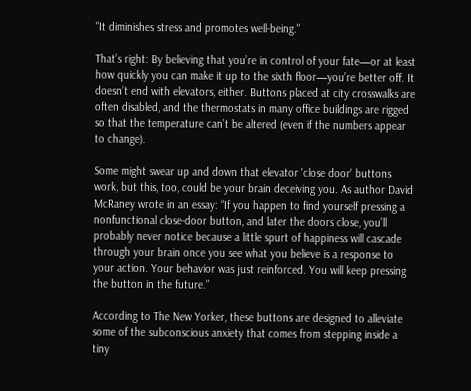"It diminishes stress and promotes well-being."

That’s right: By believing that you’re in control of your fate—or at least how quickly you can make it up to the sixth floor—you’re better off. It doesn’t end with elevators, either. Buttons placed at city crosswalks are often disabled, and the thermostats in many office buildings are rigged so that the temperature can’t be altered (even if the numbers appear to change).

Some might swear up and down that elevator 'close door' buttons work, but this, too, could be your brain deceiving you. As author David McRaney wrote in an essay: “If you happen to find yourself pressing a nonfunctional close-door button, and later the doors close, you’ll probably never notice because a little spurt of happiness will cascade through your brain once you see what you believe is a response to your action. Your behavior was just reinforced. You will keep pressing the button in the future.”

According to The New Yorker, these buttons are designed to alleviate some of the subconscious anxiety that comes from stepping inside a tiny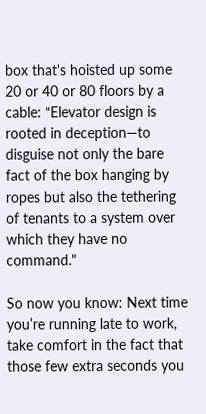box that's hoisted up some 20 or 40 or 80 floors by a cable: “Elevator design is rooted in deception—to disguise not only the bare fact of the box hanging by ropes but also the tethering of tenants to a system over which they have no command."

So now you know: Next time you’re running late to work, take comfort in the fact that those few extra seconds you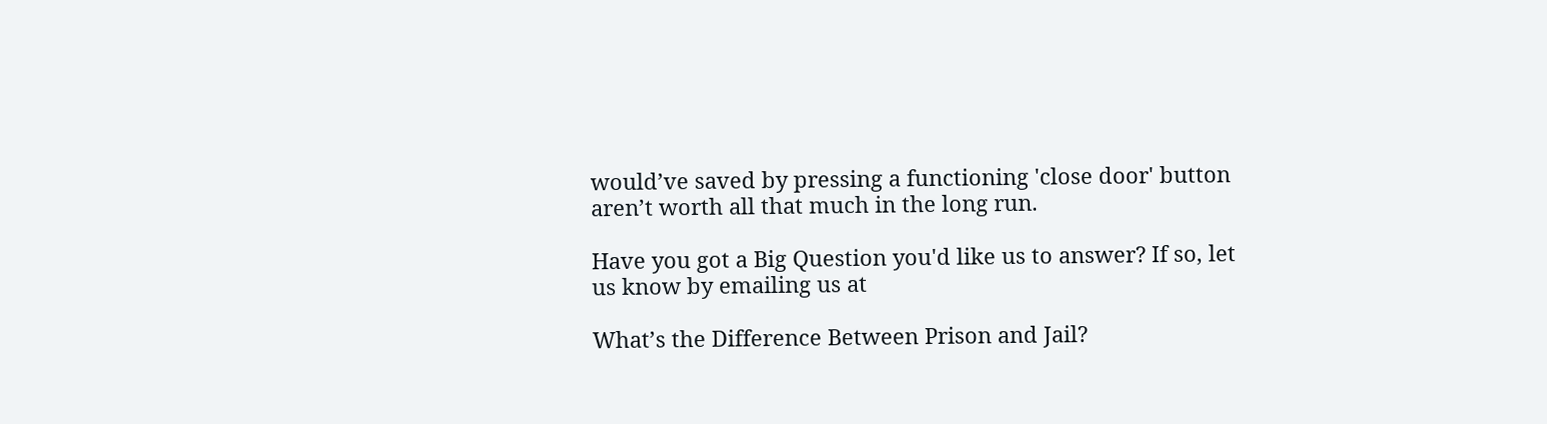would’ve saved by pressing a functioning 'close door' button aren’t worth all that much in the long run.

Have you got a Big Question you'd like us to answer? If so, let us know by emailing us at

What’s the Difference Between Prison and Jail?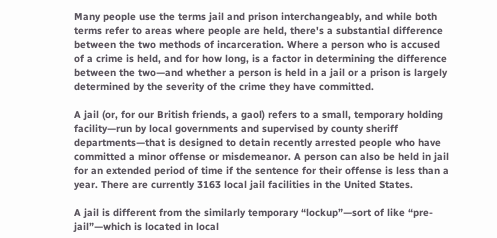Many people use the terms jail and prison interchangeably, and while both terms refer to areas where people are held, there's a substantial difference between the two methods of incarceration. Where a person who is accused of a crime is held, and for how long, is a factor in determining the difference between the two—and whether a person is held in a jail or a prison is largely determined by the severity of the crime they have committed.

A jail (or, for our British friends, a gaol) refers to a small, temporary holding facility—run by local governments and supervised by county sheriff departments—that is designed to detain recently arrested people who have committed a minor offense or misdemeanor. A person can also be held in jail for an extended period of time if the sentence for their offense is less than a year. There are currently 3163 local jail facilities in the United States.

A jail is different from the similarly temporary “lockup”—sort of like “pre-jail”—which is located in local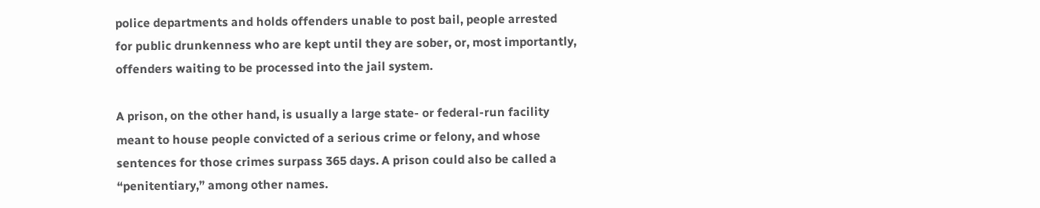police departments and holds offenders unable to post bail, people arrested for public drunkenness who are kept until they are sober, or, most importantly, offenders waiting to be processed into the jail system.

A prison, on the other hand, is usually a large state- or federal-run facility meant to house people convicted of a serious crime or felony, and whose sentences for those crimes surpass 365 days. A prison could also be called a “penitentiary,” among other names.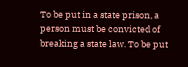To be put in a state prison, a person must be convicted of breaking a state law. To be put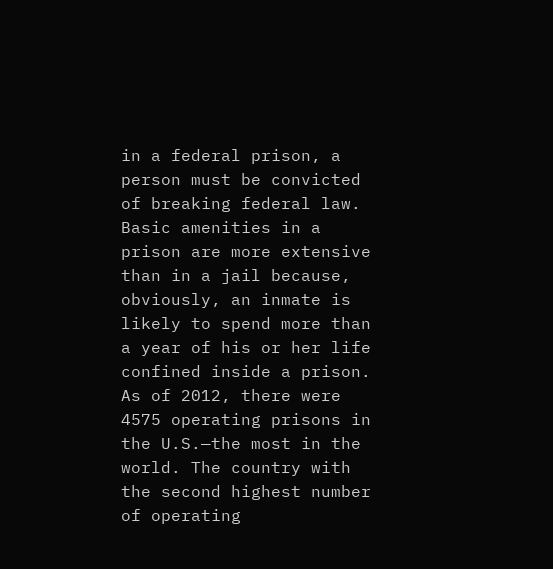in a federal prison, a person must be convicted of breaking federal law. Basic amenities in a prison are more extensive than in a jail because, obviously, an inmate is likely to spend more than a year of his or her life confined inside a prison. As of 2012, there were 4575 operating prisons in the U.S.—the most in the world. The country with the second highest number of operating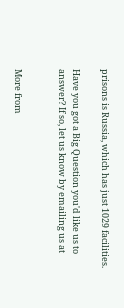prisons is Russia, which has just 1029 facilities.

Have you got a Big Question you'd like us to answer? If so, let us know by emailing us at


More from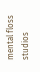mental floss studios